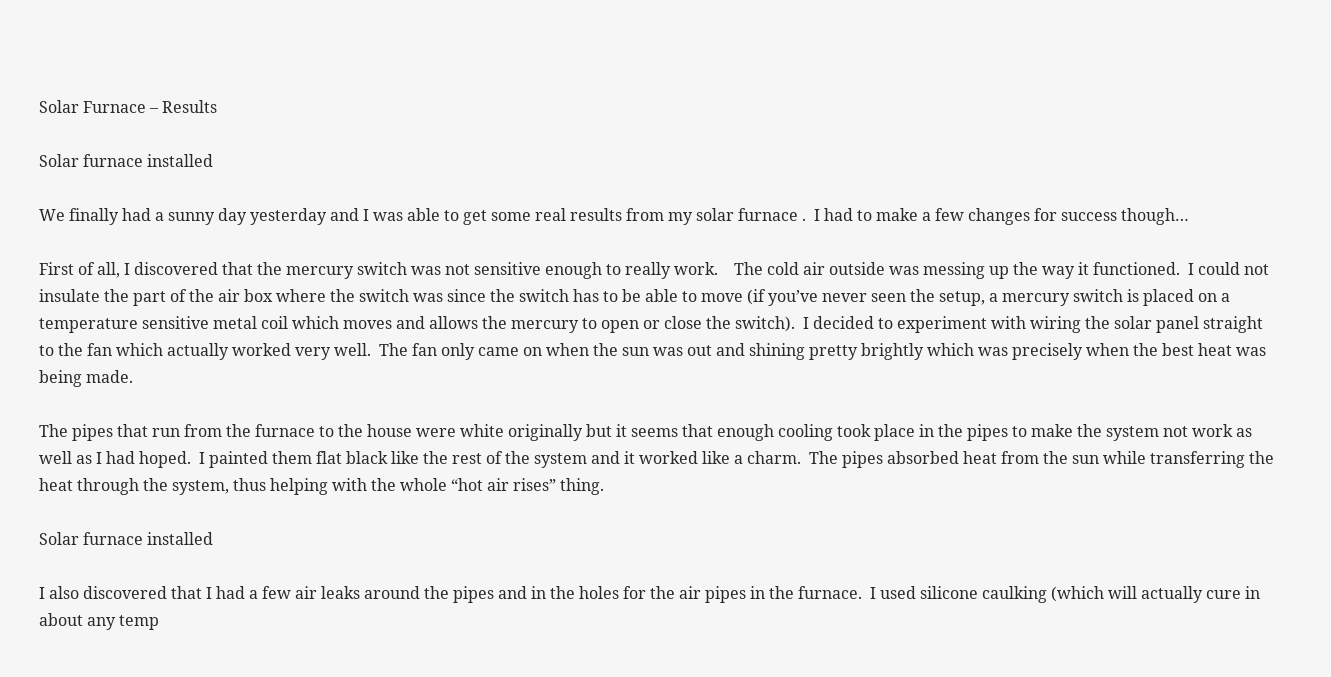Solar Furnace – Results

Solar furnace installed

We finally had a sunny day yesterday and I was able to get some real results from my solar furnace .  I had to make a few changes for success though…

First of all, I discovered that the mercury switch was not sensitive enough to really work.    The cold air outside was messing up the way it functioned.  I could not insulate the part of the air box where the switch was since the switch has to be able to move (if you’ve never seen the setup, a mercury switch is placed on a temperature sensitive metal coil which moves and allows the mercury to open or close the switch).  I decided to experiment with wiring the solar panel straight to the fan which actually worked very well.  The fan only came on when the sun was out and shining pretty brightly which was precisely when the best heat was being made.

The pipes that run from the furnace to the house were white originally but it seems that enough cooling took place in the pipes to make the system not work as well as I had hoped.  I painted them flat black like the rest of the system and it worked like a charm.  The pipes absorbed heat from the sun while transferring the heat through the system, thus helping with the whole “hot air rises” thing.

Solar furnace installed

I also discovered that I had a few air leaks around the pipes and in the holes for the air pipes in the furnace.  I used silicone caulking (which will actually cure in about any temp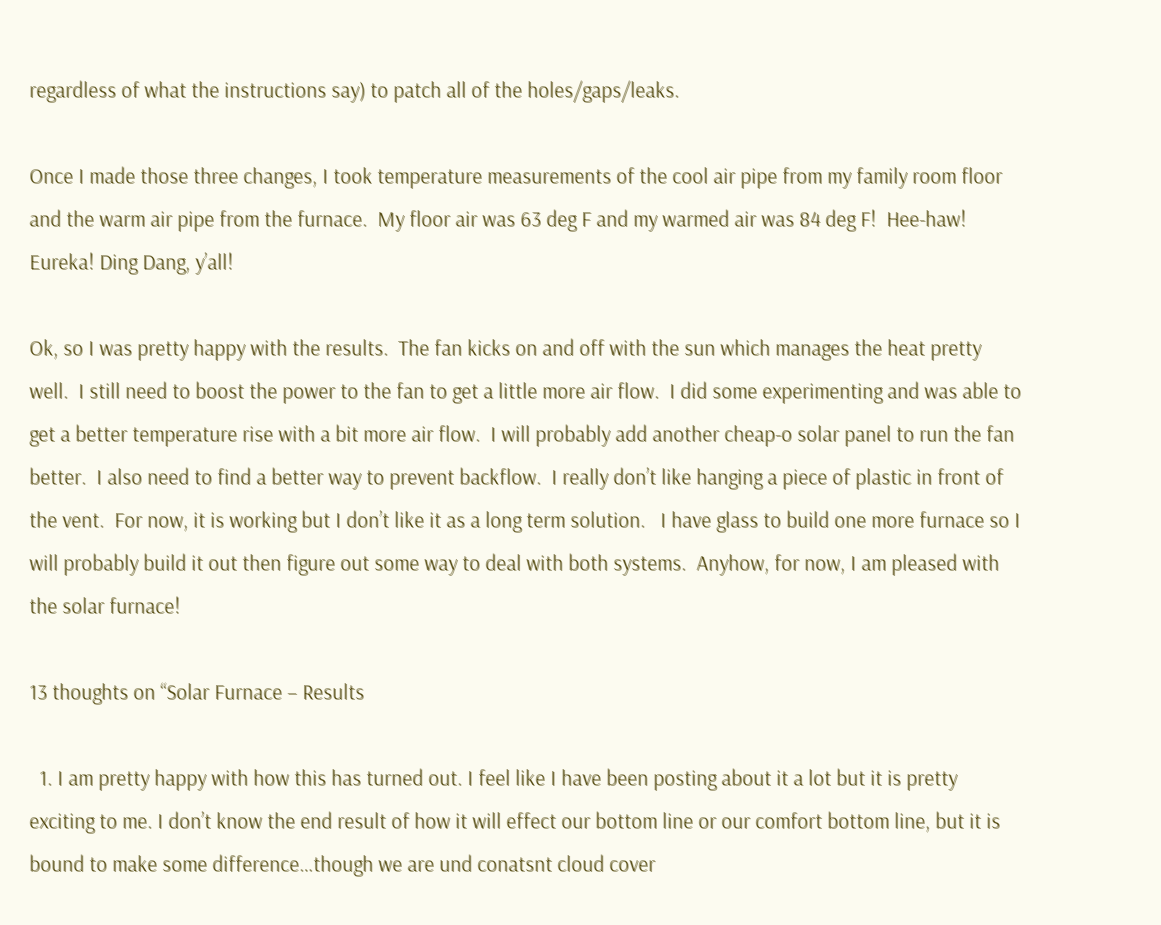regardless of what the instructions say) to patch all of the holes/gaps/leaks.

Once I made those three changes, I took temperature measurements of the cool air pipe from my family room floor and the warm air pipe from the furnace.  My floor air was 63 deg F and my warmed air was 84 deg F!  Hee-haw!  Eureka! Ding Dang, y’all!

Ok, so I was pretty happy with the results.  The fan kicks on and off with the sun which manages the heat pretty well.  I still need to boost the power to the fan to get a little more air flow.  I did some experimenting and was able to get a better temperature rise with a bit more air flow.  I will probably add another cheap-o solar panel to run the fan better.  I also need to find a better way to prevent backflow.  I really don’t like hanging a piece of plastic in front of the vent.  For now, it is working but I don’t like it as a long term solution.   I have glass to build one more furnace so I will probably build it out then figure out some way to deal with both systems.  Anyhow, for now, I am pleased with the solar furnace!

13 thoughts on “Solar Furnace – Results

  1. I am pretty happy with how this has turned out. I feel like I have been posting about it a lot but it is pretty exciting to me. I don’t know the end result of how it will effect our bottom line or our comfort bottom line, but it is bound to make some difference…though we are und conatsnt cloud cover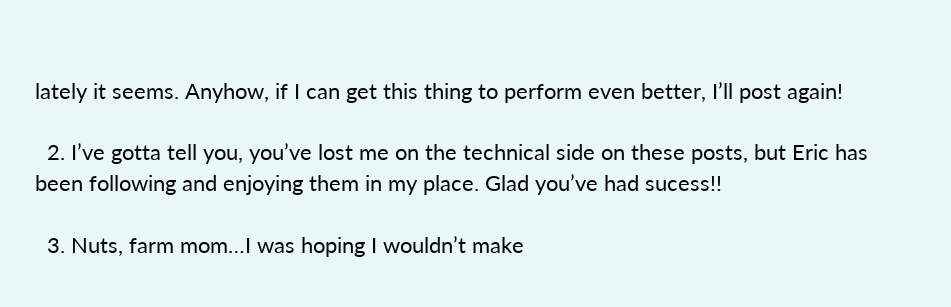lately it seems. Anyhow, if I can get this thing to perform even better, I’ll post again!

  2. I’ve gotta tell you, you’ve lost me on the technical side on these posts, but Eric has been following and enjoying them in my place. Glad you’ve had sucess!!

  3. Nuts, farm mom…I was hoping I wouldn’t make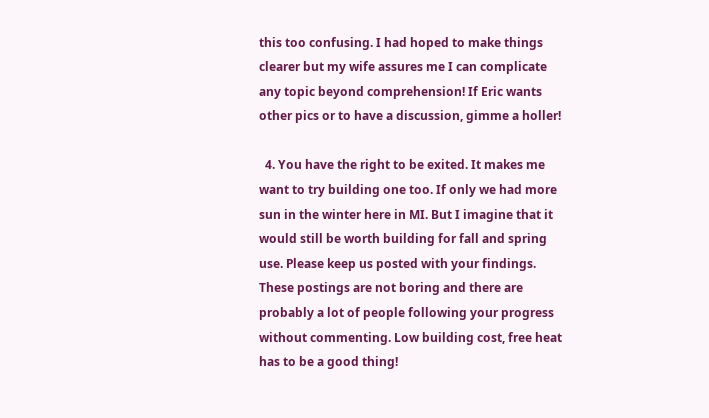this too confusing. I had hoped to make things clearer but my wife assures me I can complicate any topic beyond comprehension! If Eric wants other pics or to have a discussion, gimme a holler!

  4. You have the right to be exited. It makes me want to try building one too. If only we had more sun in the winter here in MI. But I imagine that it would still be worth building for fall and spring use. Please keep us posted with your findings. These postings are not boring and there are probably a lot of people following your progress without commenting. Low building cost, free heat has to be a good thing!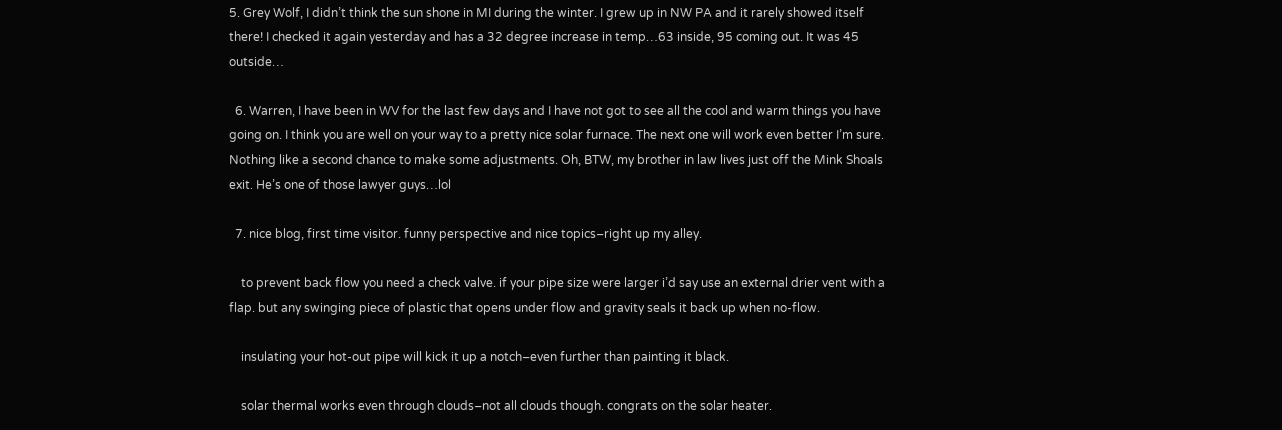5. Grey Wolf, I didn’t think the sun shone in MI during the winter. I grew up in NW PA and it rarely showed itself there! I checked it again yesterday and has a 32 degree increase in temp…63 inside, 95 coming out. It was 45 outside…

  6. Warren, I have been in WV for the last few days and I have not got to see all the cool and warm things you have going on. I think you are well on your way to a pretty nice solar furnace. The next one will work even better I’m sure. Nothing like a second chance to make some adjustments. Oh, BTW, my brother in law lives just off the Mink Shoals exit. He’s one of those lawyer guys…lol

  7. nice blog, first time visitor. funny perspective and nice topics–right up my alley.

    to prevent back flow you need a check valve. if your pipe size were larger i’d say use an external drier vent with a flap. but any swinging piece of plastic that opens under flow and gravity seals it back up when no-flow.

    insulating your hot-out pipe will kick it up a notch–even further than painting it black.

    solar thermal works even through clouds–not all clouds though. congrats on the solar heater.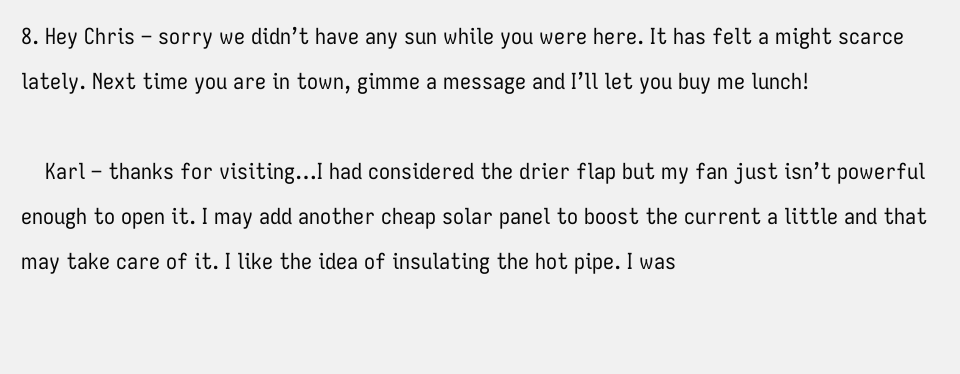8. Hey Chris – sorry we didn’t have any sun while you were here. It has felt a might scarce lately. Next time you are in town, gimme a message and I’ll let you buy me lunch!

    Karl – thanks for visiting…I had considered the drier flap but my fan just isn’t powerful enough to open it. I may add another cheap solar panel to boost the current a little and that may take care of it. I like the idea of insulating the hot pipe. I was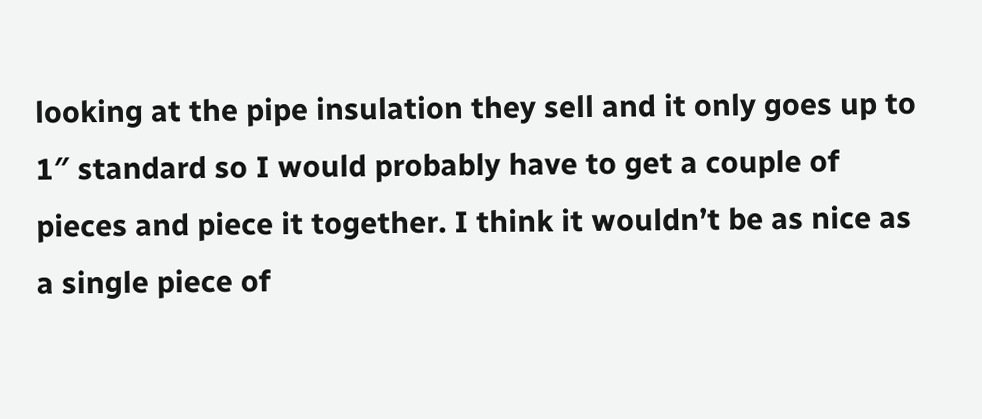looking at the pipe insulation they sell and it only goes up to 1″ standard so I would probably have to get a couple of pieces and piece it together. I think it wouldn’t be as nice as a single piece of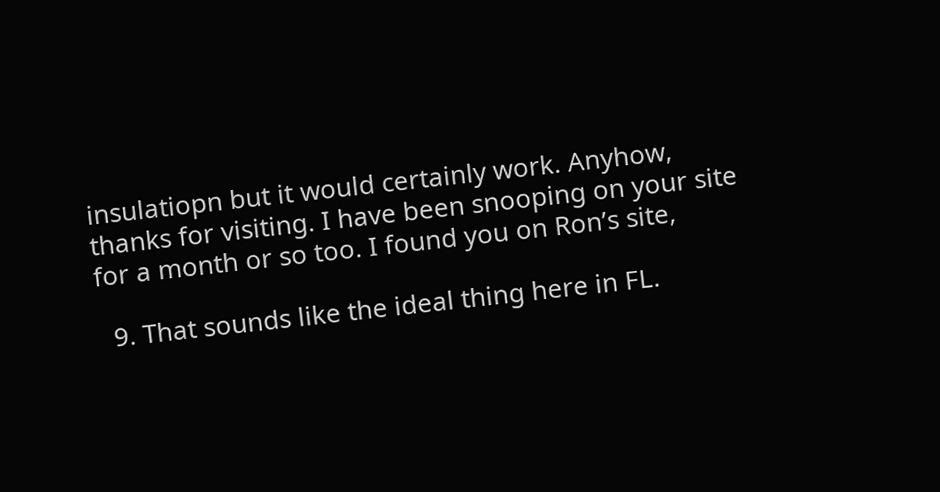insulatiopn but it would certainly work. Anyhow, thanks for visiting. I have been snooping on your site for a month or so too. I found you on Ron’s site,

  9. That sounds like the ideal thing here in FL.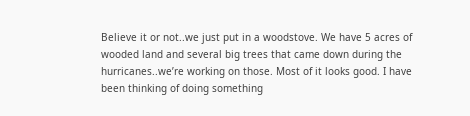Believe it or not..we just put in a woodstove. We have 5 acres of wooded land and several big trees that came down during the hurricanes..we’re working on those. Most of it looks good. I have been thinking of doing something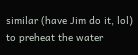similar (have Jim do it, lol) to preheat the water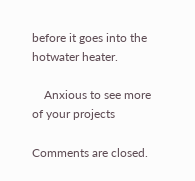before it goes into the hotwater heater.

    Anxious to see more of your projects

Comments are closed.